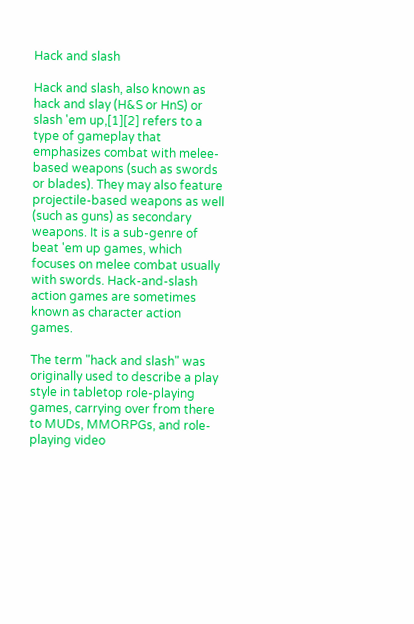Hack and slash

Hack and slash, also known as hack and slay (H&S or HnS) or slash 'em up,[1][2] refers to a type of gameplay that emphasizes combat with melee-based weapons (such as swords or blades). They may also feature projectile-based weapons as well (such as guns) as secondary weapons. It is a sub-genre of beat 'em up games, which focuses on melee combat usually with swords. Hack-and-slash action games are sometimes known as character action games.

The term "hack and slash" was originally used to describe a play style in tabletop role-playing games, carrying over from there to MUDs, MMORPGs, and role-playing video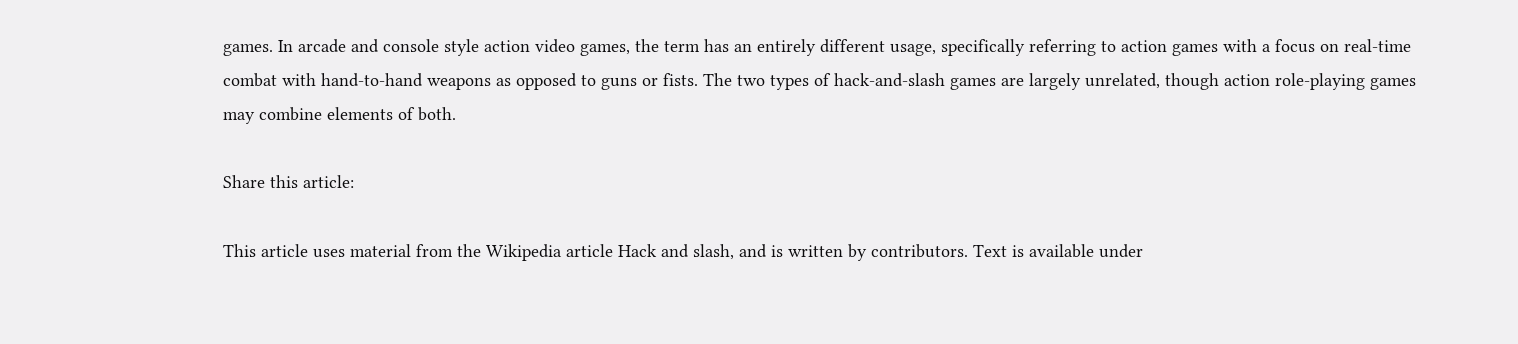games. In arcade and console style action video games, the term has an entirely different usage, specifically referring to action games with a focus on real-time combat with hand-to-hand weapons as opposed to guns or fists. The two types of hack-and-slash games are largely unrelated, though action role-playing games may combine elements of both.

Share this article:

This article uses material from the Wikipedia article Hack and slash, and is written by contributors. Text is available under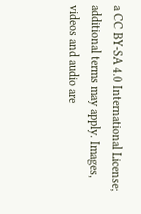a CC BY-SA 4.0 International License; additional terms may apply. Images, videos and audio are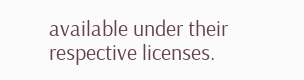available under their respective licenses.